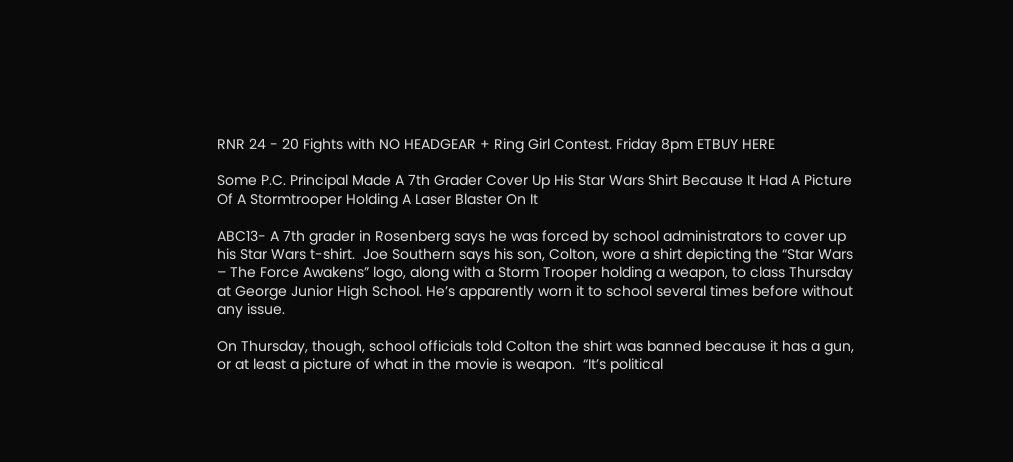RNR 24 - 20 Fights with NO HEADGEAR + Ring Girl Contest. Friday 8pm ETBUY HERE

Some P.C. Principal Made A 7th Grader Cover Up His Star Wars Shirt Because It Had A Picture Of A Stormtrooper Holding A Laser Blaster On It

ABC13- A 7th grader in Rosenberg says he was forced by school administrators to cover up his Star Wars t-shirt.  Joe Southern says his son, Colton, wore a shirt depicting the “Star Wars – The Force Awakens” logo, along with a Storm Trooper holding a weapon, to class Thursday at George Junior High School. He’s apparently worn it to school several times before without any issue.

On Thursday, though, school officials told Colton the shirt was banned because it has a gun, or at least a picture of what in the movie is weapon.  “It’s political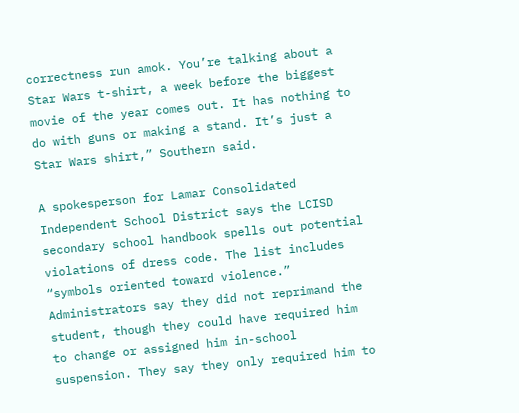correctness run amok. You’re talking about a Star Wars t-shirt, a week before the biggest movie of the year comes out. It has nothing to do with guns or making a stand. It’s just a Star Wars shirt,” Southern said.

A spokesperson for Lamar Consolidated Independent School District says the LCISD secondary school handbook spells out potential violations of dress code. The list includes “symbols oriented toward violence.”  Administrators say they did not reprimand the student, though they could have required him to change or assigned him in-school suspension. They say they only required him to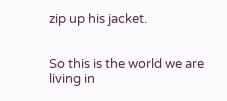zip up his jacket.


So this is the world we are living in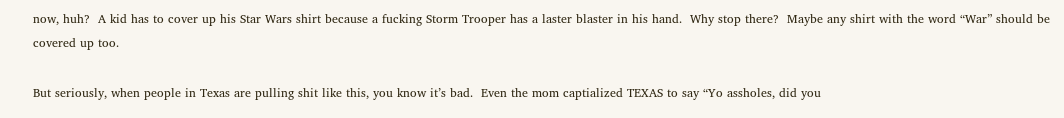now, huh?  A kid has to cover up his Star Wars shirt because a fucking Storm Trooper has a laster blaster in his hand.  Why stop there?  Maybe any shirt with the word “War” should be covered up too.

But seriously, when people in Texas are pulling shit like this, you know it’s bad.  Even the mom captialized TEXAS to say “Yo assholes, did you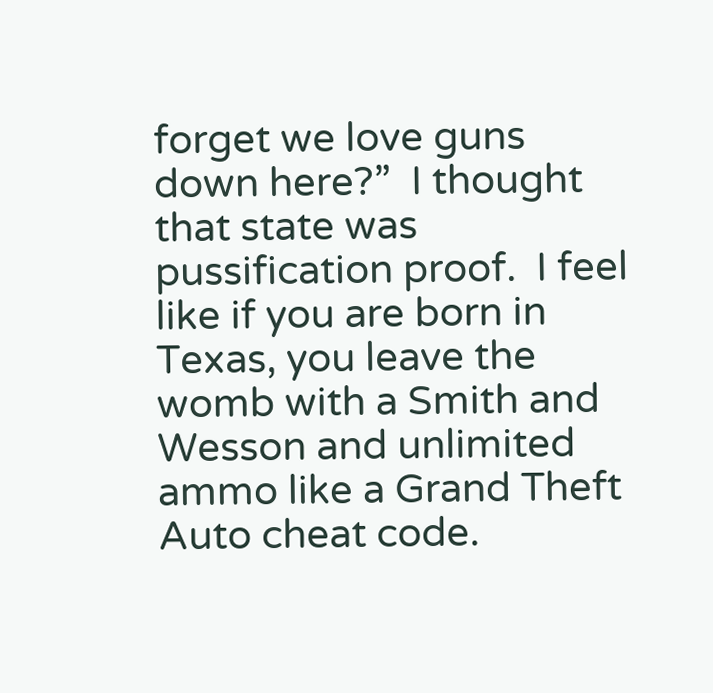forget we love guns down here?”  I thought that state was pussification proof.  I feel like if you are born in Texas, you leave the womb with a Smith and Wesson and unlimited ammo like a Grand Theft Auto cheat code.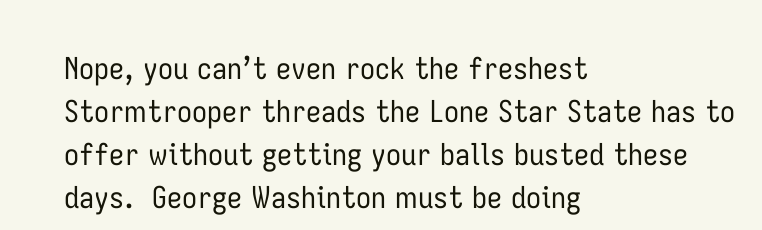Nope, you can’t even rock the freshest Stormtrooper threads the Lone Star State has to offer without getting your balls busted these days.  George Washinton must be doing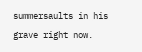summersaults in his grave right now.